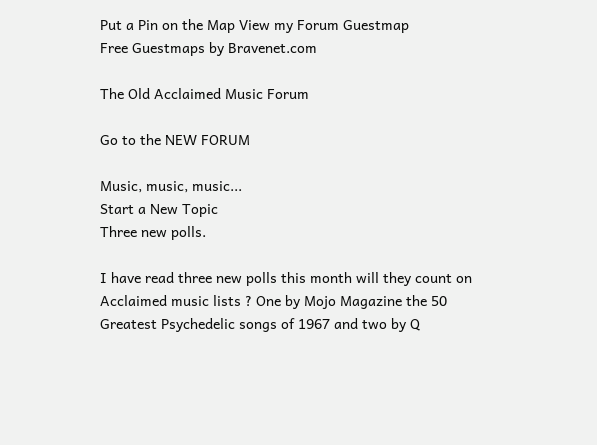Put a Pin on the Map View my Forum Guestmap
Free Guestmaps by Bravenet.com

The Old Acclaimed Music Forum

Go to the NEW FORUM

Music, music, music...
Start a New Topic
Three new polls.

I have read three new polls this month will they count on Acclaimed music lists ? One by Mojo Magazine the 50 Greatest Psychedelic songs of 1967 and two by Q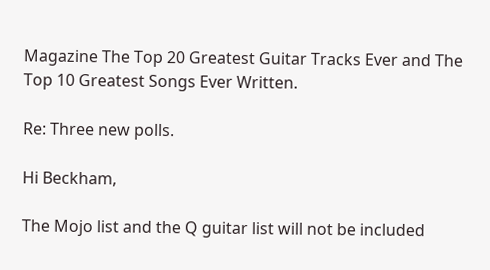Magazine The Top 20 Greatest Guitar Tracks Ever and The Top 10 Greatest Songs Ever Written.

Re: Three new polls.

Hi Beckham,

The Mojo list and the Q guitar list will not be included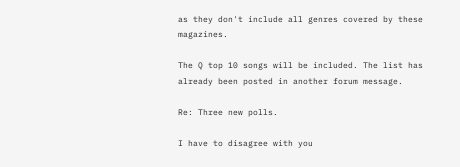as they don't include all genres covered by these magazines.

The Q top 10 songs will be included. The list has already been posted in another forum message.

Re: Three new polls.

I have to disagree with you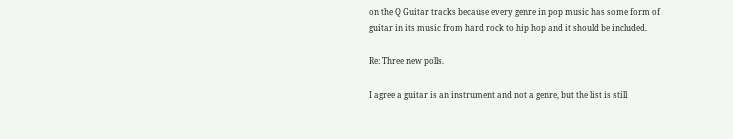on the Q Guitar tracks because every genre in pop music has some form of guitar in its music from hard rock to hip hop and it should be included.

Re: Three new polls.

I agree a guitar is an instrument and not a genre, but the list is still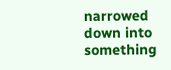narrowed down into something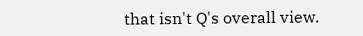that isn't Q's overall view.